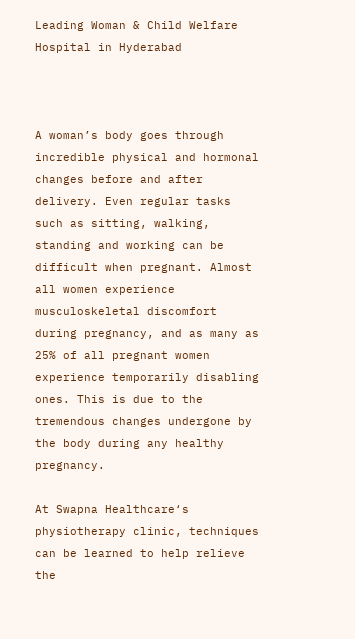Leading Woman & Child Welfare Hospital in Hyderabad



A woman’s body goes through incredible physical and hormonal changes before and after delivery. Even regular tasks such as sitting, walking, standing and working can be difficult when pregnant. Almost all women experience musculoskeletal discomfort during pregnancy, and as many as 25% of all pregnant women experience temporarily disabling ones. This is due to the tremendous changes undergone by the body during any healthy pregnancy.

At Swapna Healthcare‘s physiotherapy clinic, techniques can be learned to help relieve the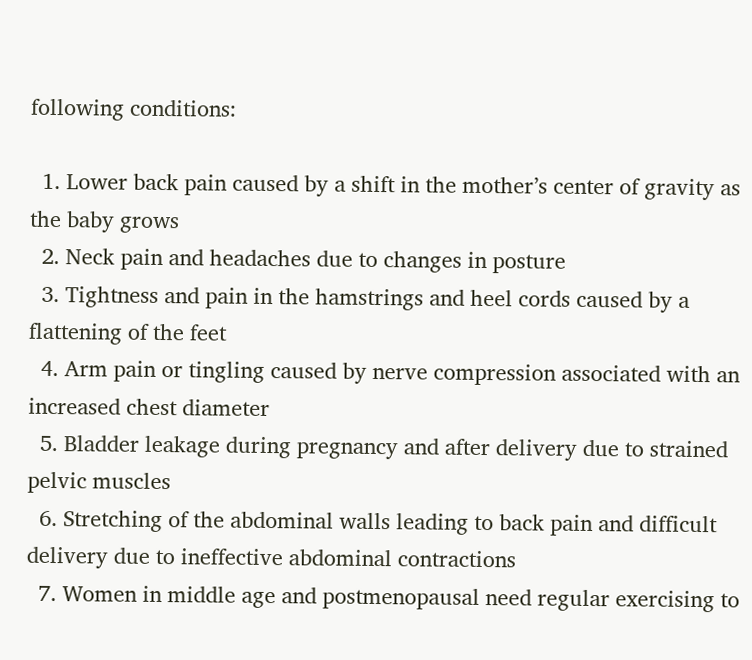following conditions:

  1. Lower back pain caused by a shift in the mother’s center of gravity as the baby grows
  2. Neck pain and headaches due to changes in posture
  3. Tightness and pain in the hamstrings and heel cords caused by a flattening of the feet
  4. Arm pain or tingling caused by nerve compression associated with an increased chest diameter
  5. Bladder leakage during pregnancy and after delivery due to strained pelvic muscles
  6. Stretching of the abdominal walls leading to back pain and difficult delivery due to ineffective abdominal contractions
  7. Women in middle age and postmenopausal need regular exercising to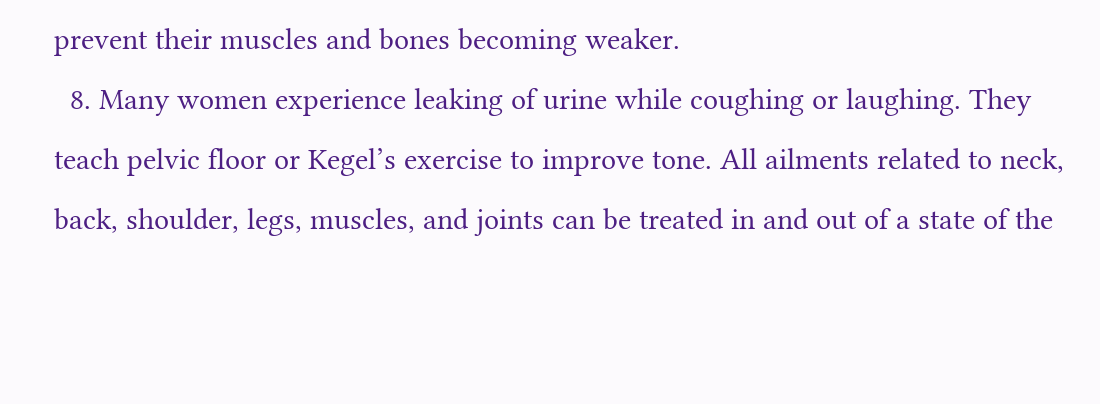prevent their muscles and bones becoming weaker.
  8. Many women experience leaking of urine while coughing or laughing. They teach pelvic floor or Kegel’s exercise to improve tone. All ailments related to neck, back, shoulder, legs, muscles, and joints can be treated in and out of a state of the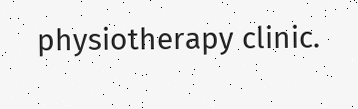physiotherapy clinic.